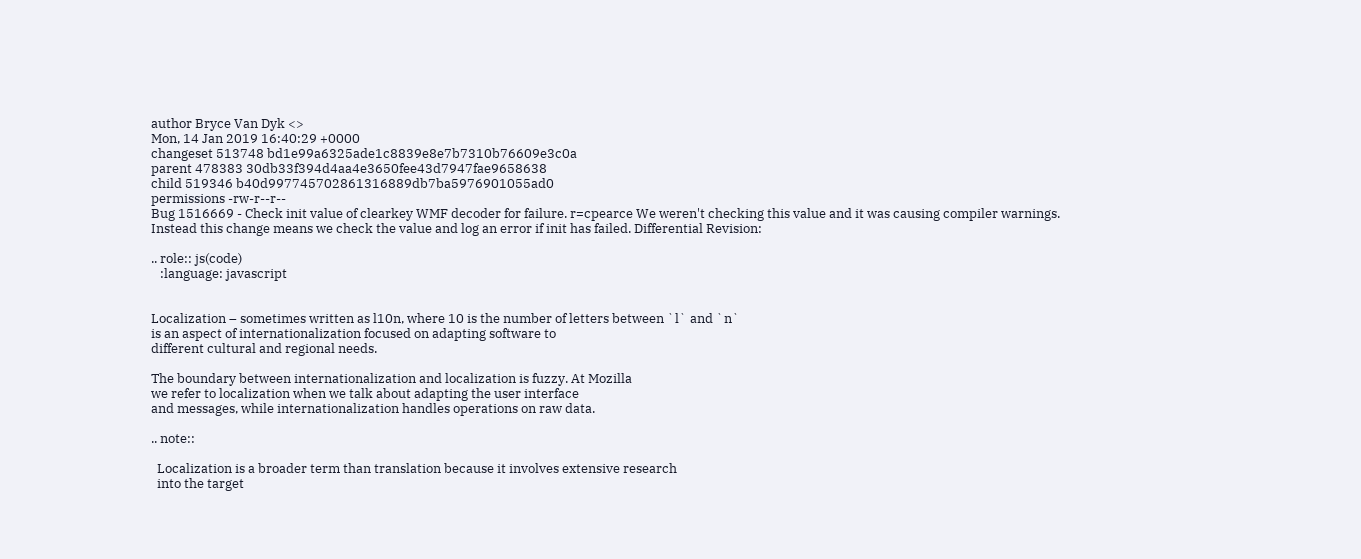author Bryce Van Dyk <>
Mon, 14 Jan 2019 16:40:29 +0000
changeset 513748 bd1e99a6325ade1c8839e8e7b7310b76609e3c0a
parent 478383 30db33f394d4aa4e3650fee43d7947fae9658638
child 519346 b40d997745702861316889db7ba5976901055ad0
permissions -rw-r--r--
Bug 1516669 - Check init value of clearkey WMF decoder for failure. r=cpearce We weren't checking this value and it was causing compiler warnings. Instead this change means we check the value and log an error if init has failed. Differential Revision:

.. role:: js(code)
   :language: javascript


Localization – sometimes written as l10n, where 10 is the number of letters between `l` and `n`
is an aspect of internationalization focused on adapting software to
different cultural and regional needs.

The boundary between internationalization and localization is fuzzy. At Mozilla
we refer to localization when we talk about adapting the user interface
and messages, while internationalization handles operations on raw data.

.. note::

  Localization is a broader term than translation because it involves extensive research
  into the target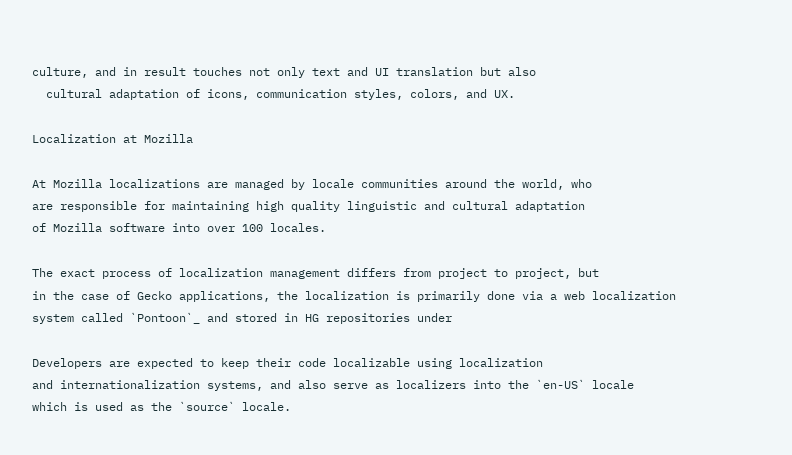culture, and in result touches not only text and UI translation but also
  cultural adaptation of icons, communication styles, colors, and UX.

Localization at Mozilla

At Mozilla localizations are managed by locale communities around the world, who
are responsible for maintaining high quality linguistic and cultural adaptation
of Mozilla software into over 100 locales.

The exact process of localization management differs from project to project, but
in the case of Gecko applications, the localization is primarily done via a web localization
system called `Pontoon`_ and stored in HG repositories under

Developers are expected to keep their code localizable using localization
and internationalization systems, and also serve as localizers into the `en-US` locale
which is used as the `source` locale.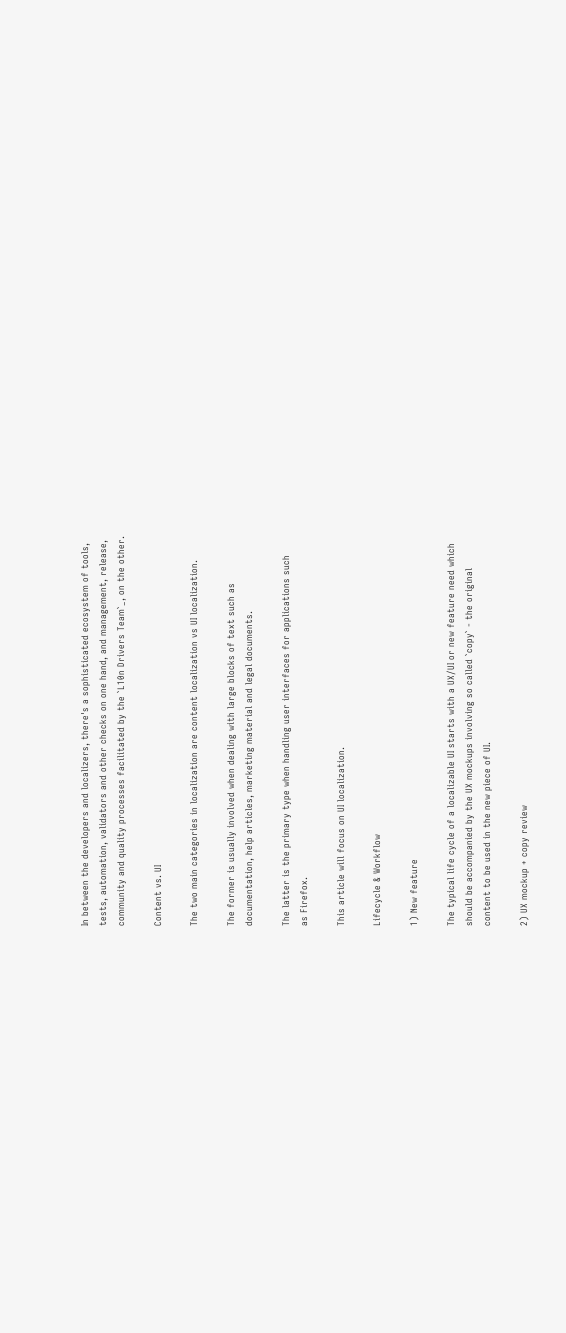In between the developers and localizers, there's a sophisticated ecosystem of tools,
tests, automation, validators and other checks on one hand, and management, release,
community and quality processes facilitated by the `L10n Drivers Team`_, on the other.

Content vs. UI

The two main categories in localization are content localization vs UI localization.

The former is usually involved when dealing with large blocks of text such as
documentation, help articles, marketing material and legal documents.

The latter is the primary type when handling user interfaces for applications such
as Firefox.

This article will focus on UI localization.

Lifecycle & Workflow

1) New feature

The typical life cycle of a localizable UI starts with a UX/UI or new feature need which
should be accompanied by the UX mockups involving so called `copy` - the original
content to be used in the new piece of UI.

2) UX mockup + copy review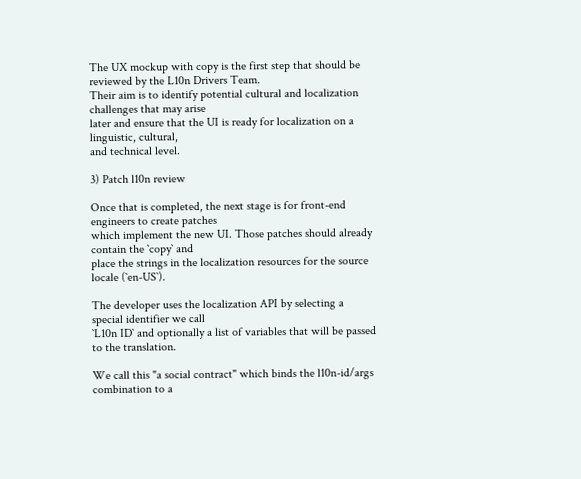The UX mockup with copy is the first step that should be reviewed by the L10n Drivers Team.
Their aim is to identify potential cultural and localization challenges that may arise
later and ensure that the UI is ready for localization on a linguistic, cultural,
and technical level.

3) Patch l10n review

Once that is completed, the next stage is for front-end engineers to create patches
which implement the new UI. Those patches should already contain the `copy` and
place the strings in the localization resources for the source locale (`en-US`).

The developer uses the localization API by selecting a special identifier we call
`L10n ID` and optionally a list of variables that will be passed to the translation.

We call this "a social contract" which binds the l10n-id/args combination to a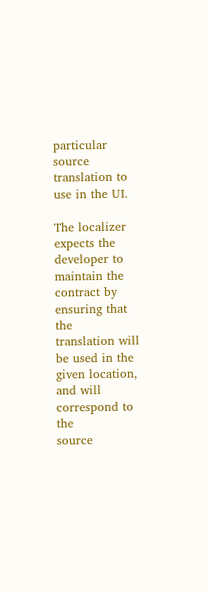particular
source translation to use in the UI.

The localizer expects the developer to maintain the contract by ensuring that the
translation will be used in the given location, and will correspond to the
source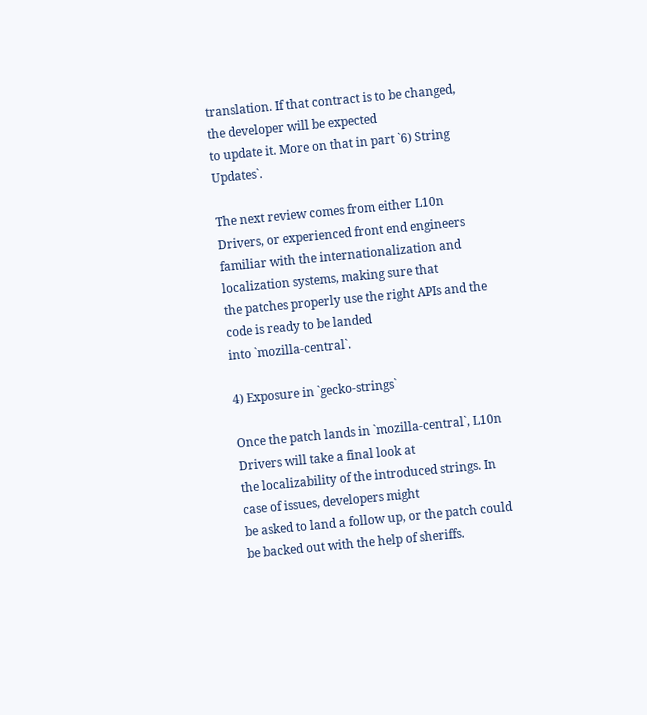translation. If that contract is to be changed, the developer will be expected
to update it. More on that in part `6) String Updates`.

The next review comes from either L10n Drivers, or experienced front end engineers
familiar with the internationalization and localization systems, making sure that
the patches properly use the right APIs and the code is ready to be landed
into `mozilla-central`.

4) Exposure in `gecko-strings`

Once the patch lands in `mozilla-central`, L10n Drivers will take a final look at
the localizability of the introduced strings. In case of issues, developers might
be asked to land a follow up, or the patch could be backed out with the help of sheriffs.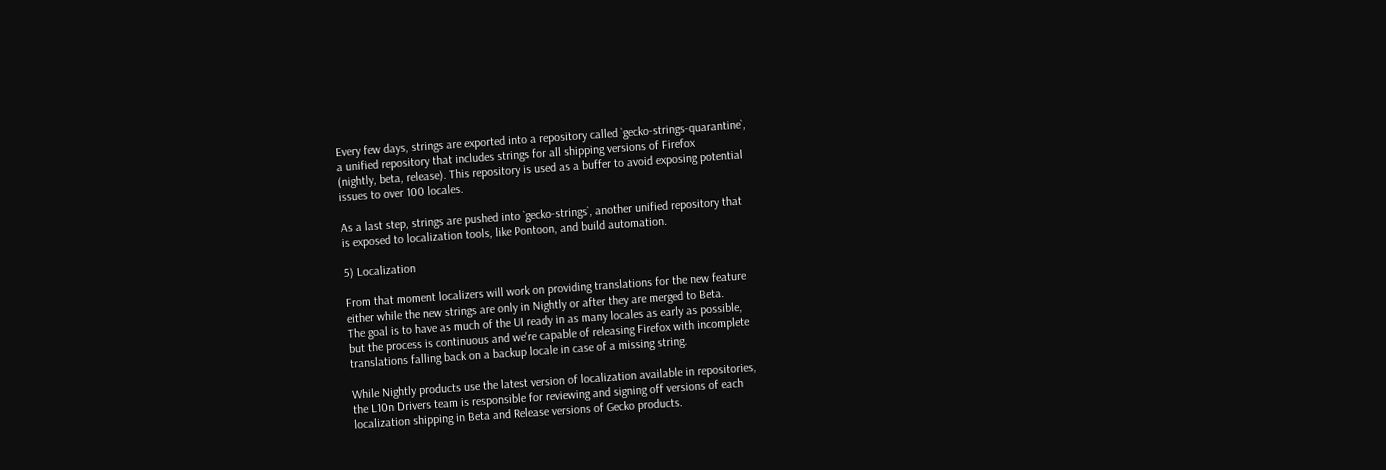Every few days, strings are exported into a repository called `gecko-strings-quarantine`,
a unified repository that includes strings for all shipping versions of Firefox
(nightly, beta, release). This repository is used as a buffer to avoid exposing potential
issues to over 100 locales.

As a last step, strings are pushed into `gecko-strings`, another unified repository that
is exposed to localization tools, like Pontoon, and build automation.

5) Localization

From that moment localizers will work on providing translations for the new feature
either while the new strings are only in Nightly or after they are merged to Beta.
The goal is to have as much of the UI ready in as many locales as early as possible,
but the process is continuous and we're capable of releasing Firefox with incomplete
translations falling back on a backup locale in case of a missing string.

While Nightly products use the latest version of localization available in repositories,
the L10n Drivers team is responsible for reviewing and signing off versions of each
localization shipping in Beta and Release versions of Gecko products.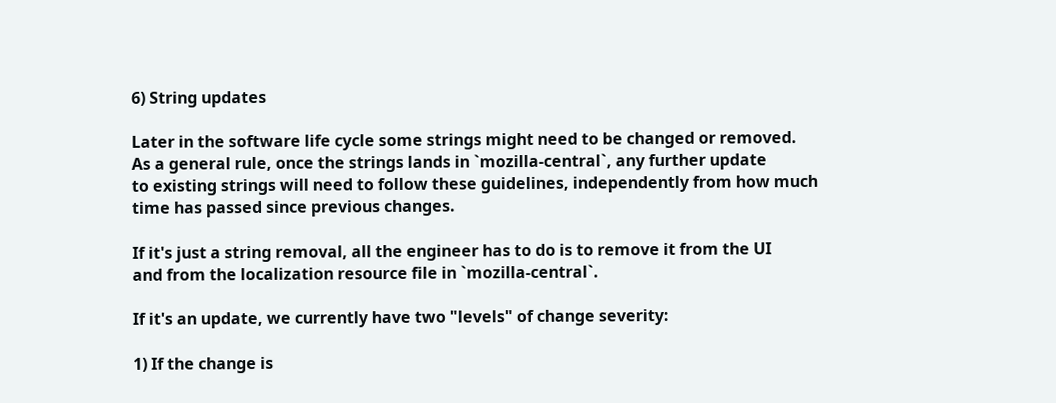6) String updates

Later in the software life cycle some strings might need to be changed or removed.
As a general rule, once the strings lands in `mozilla-central`, any further update
to existing strings will need to follow these guidelines, independently from how much
time has passed since previous changes.

If it's just a string removal, all the engineer has to do is to remove it from the UI
and from the localization resource file in `mozilla-central`.

If it's an update, we currently have two "levels" of change severity:

1) If the change is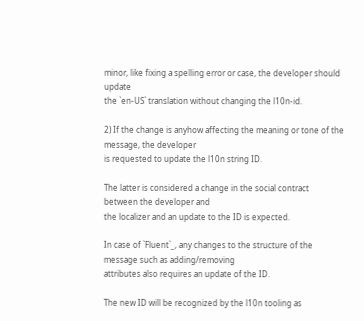minor, like fixing a spelling error or case, the developer should update
the `en-US` translation without changing the l10n-id.

2) If the change is anyhow affecting the meaning or tone of the message, the developer
is requested to update the l10n string ID.

The latter is considered a change in the social contract between the developer and
the localizer and an update to the ID is expected.

In case of `Fluent`_, any changes to the structure of the message such as adding/removing
attributes also requires an update of the ID.

The new ID will be recognized by the l10n tooling as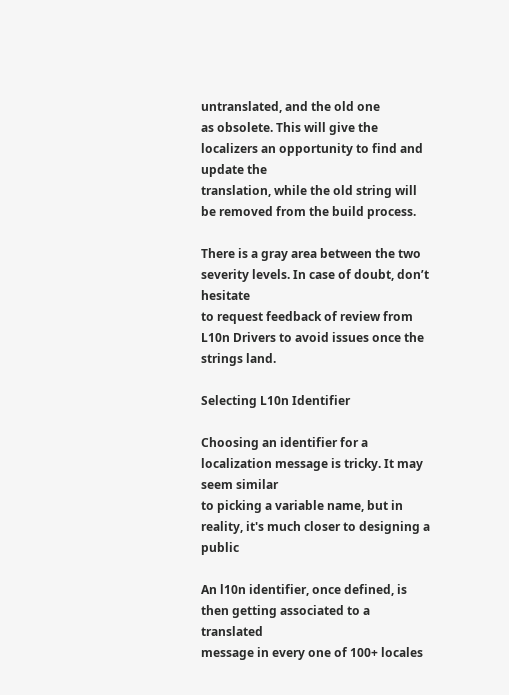untranslated, and the old one
as obsolete. This will give the localizers an opportunity to find and update the
translation, while the old string will be removed from the build process.

There is a gray area between the two severity levels. In case of doubt, don’t hesitate
to request feedback of review from L10n Drivers to avoid issues once the strings land.

Selecting L10n Identifier

Choosing an identifier for a localization message is tricky. It may seem similar
to picking a variable name, but in reality, it's much closer to designing a public

An l10n identifier, once defined, is then getting associated to a translated
message in every one of 100+ locales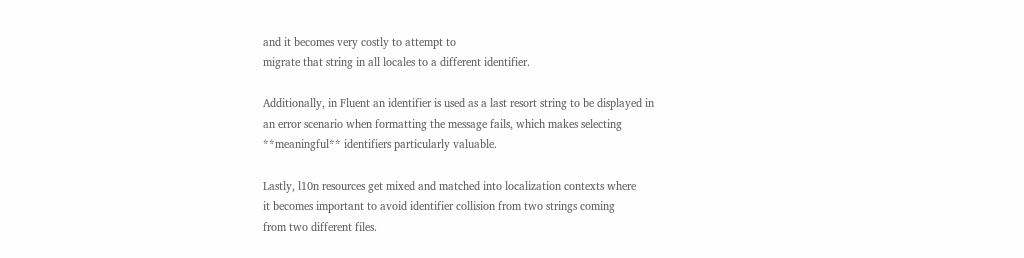and it becomes very costly to attempt to
migrate that string in all locales to a different identifier.

Additionally, in Fluent an identifier is used as a last resort string to be displayed in
an error scenario when formatting the message fails, which makes selecting
**meaningful** identifiers particularly valuable.

Lastly, l10n resources get mixed and matched into localization contexts where
it becomes important to avoid identifier collision from two strings coming
from two different files.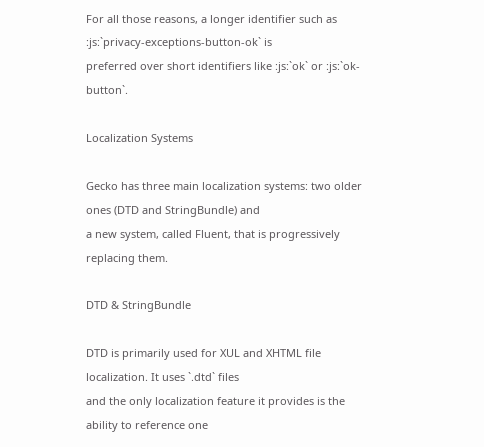For all those reasons, a longer identifier such as :js:`privacy-exceptions-button-ok` is
preferred over short identifiers like :js:`ok` or :js:`ok-button`.

Localization Systems

Gecko has three main localization systems: two older ones (DTD and StringBundle) and
a new system, called Fluent, that is progressively replacing them.

DTD & StringBundle

DTD is primarily used for XUL and XHTML file localization. It uses `.dtd` files
and the only localization feature it provides is the ability to reference one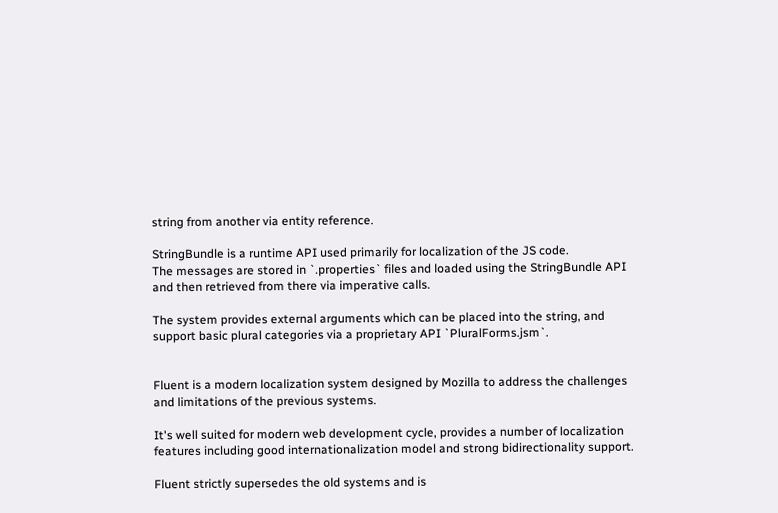string from another via entity reference.

StringBundle is a runtime API used primarily for localization of the JS code.
The messages are stored in `.properties` files and loaded using the StringBundle API
and then retrieved from there via imperative calls.

The system provides external arguments which can be placed into the string, and
support basic plural categories via a proprietary API `PluralForms.jsm`.


Fluent is a modern localization system designed by Mozilla to address the challenges
and limitations of the previous systems.

It's well suited for modern web development cycle, provides a number of localization
features including good internationalization model and strong bidirectionality support.

Fluent strictly supersedes the old systems and is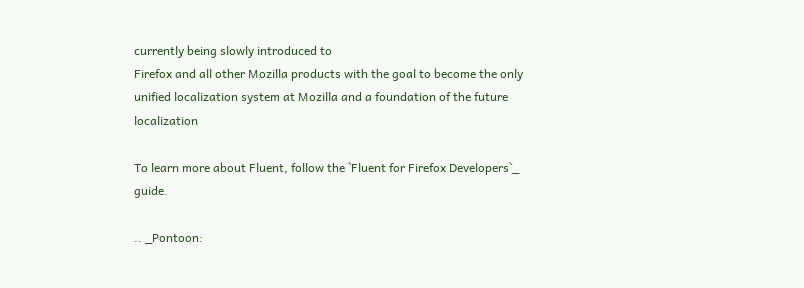currently being slowly introduced to
Firefox and all other Mozilla products with the goal to become the only
unified localization system at Mozilla and a foundation of the future localization

To learn more about Fluent, follow the `Fluent for Firefox Developers`_ guide.

.. _Pontoon: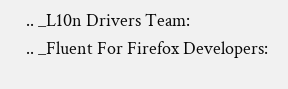.. _L10n Drivers Team:
.. _Fluent For Firefox Developers: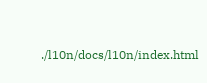./l10n/docs/l10n/index.html